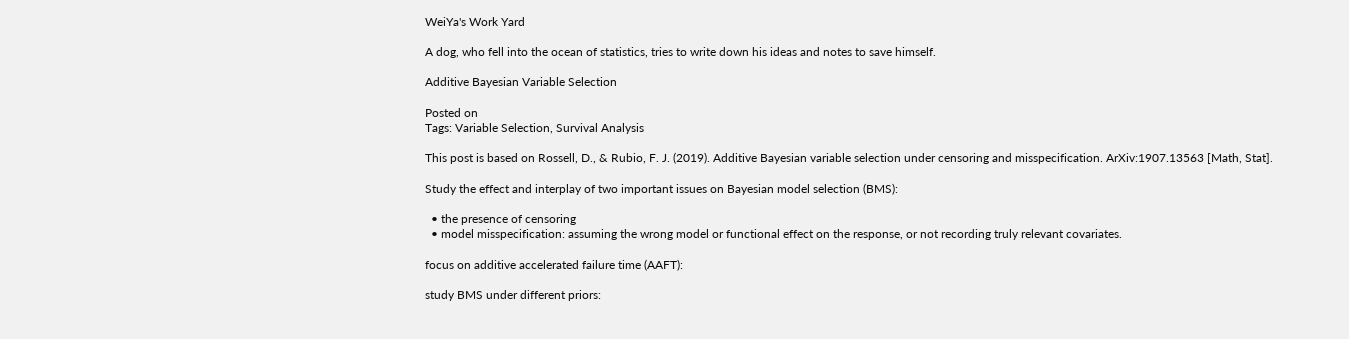WeiYa's Work Yard

A dog, who fell into the ocean of statistics, tries to write down his ideas and notes to save himself.

Additive Bayesian Variable Selection

Posted on
Tags: Variable Selection, Survival Analysis

This post is based on Rossell, D., & Rubio, F. J. (2019). Additive Bayesian variable selection under censoring and misspecification. ArXiv:1907.13563 [Math, Stat].

Study the effect and interplay of two important issues on Bayesian model selection (BMS):

  • the presence of censoring
  • model misspecification: assuming the wrong model or functional effect on the response, or not recording truly relevant covariates.

focus on additive accelerated failure time (AAFT):

study BMS under different priors: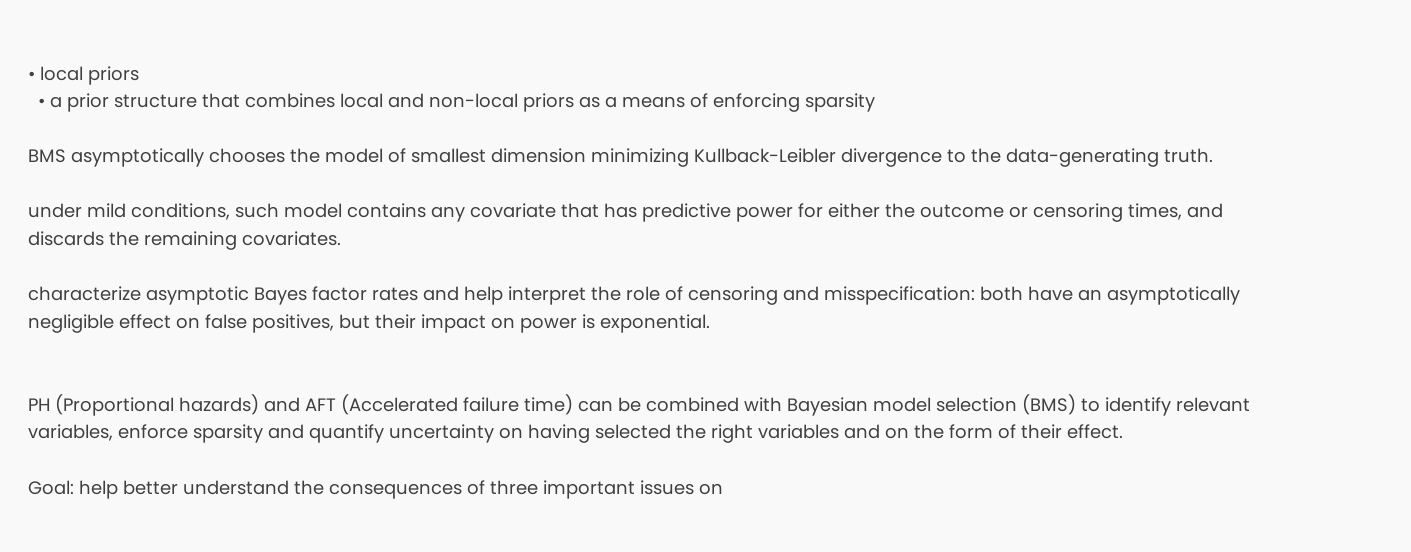• local priors
  • a prior structure that combines local and non-local priors as a means of enforcing sparsity

BMS asymptotically chooses the model of smallest dimension minimizing Kullback-Leibler divergence to the data-generating truth.

under mild conditions, such model contains any covariate that has predictive power for either the outcome or censoring times, and discards the remaining covariates.

characterize asymptotic Bayes factor rates and help interpret the role of censoring and misspecification: both have an asymptotically negligible effect on false positives, but their impact on power is exponential.


PH (Proportional hazards) and AFT (Accelerated failure time) can be combined with Bayesian model selection (BMS) to identify relevant variables, enforce sparsity and quantify uncertainty on having selected the right variables and on the form of their effect.

Goal: help better understand the consequences of three important issues on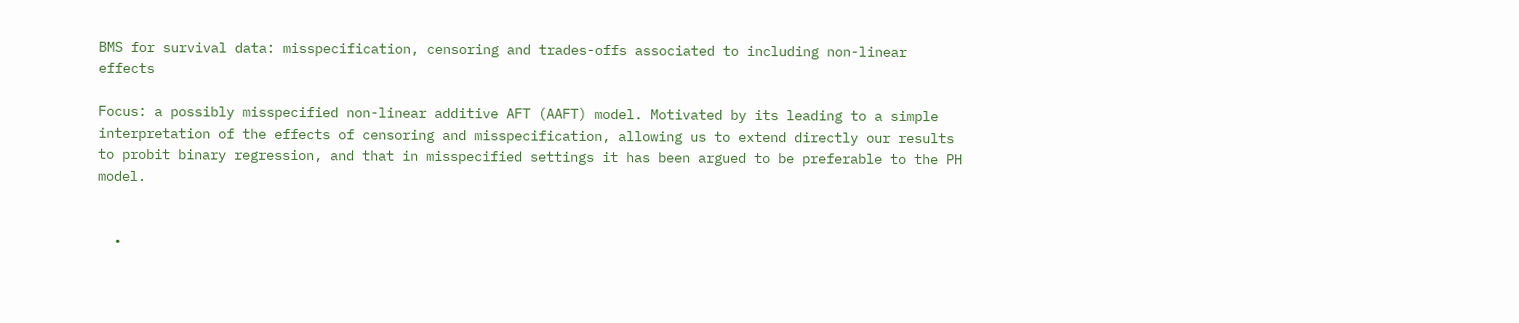BMS for survival data: misspecification, censoring and trades-offs associated to including non-linear effects

Focus: a possibly misspecified non-linear additive AFT (AAFT) model. Motivated by its leading to a simple interpretation of the effects of censoring and misspecification, allowing us to extend directly our results to probit binary regression, and that in misspecified settings it has been argued to be preferable to the PH model.


  •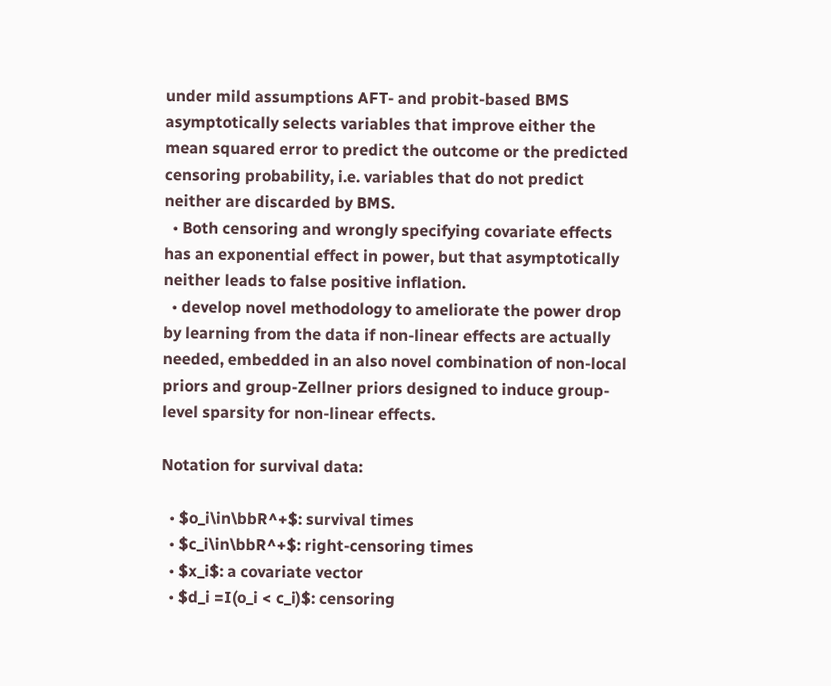under mild assumptions AFT- and probit-based BMS asymptotically selects variables that improve either the mean squared error to predict the outcome or the predicted censoring probability, i.e. variables that do not predict neither are discarded by BMS.
  • Both censoring and wrongly specifying covariate effects has an exponential effect in power, but that asymptotically neither leads to false positive inflation.
  • develop novel methodology to ameliorate the power drop by learning from the data if non-linear effects are actually needed, embedded in an also novel combination of non-local priors and group-Zellner priors designed to induce group-level sparsity for non-linear effects.

Notation for survival data:

  • $o_i\in\bbR^+$: survival times
  • $c_i\in\bbR^+$: right-censoring times
  • $x_i$: a covariate vector
  • $d_i =I(o_i < c_i)$: censoring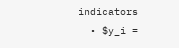indicators
  • $y_i =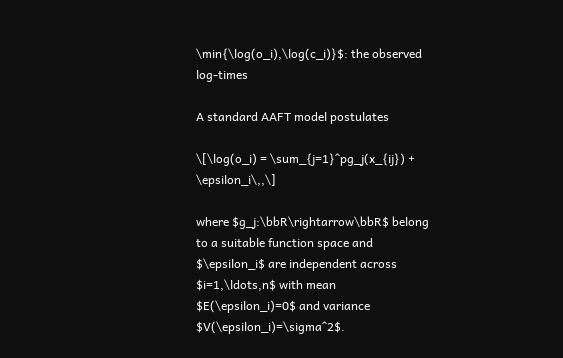\min{\log(o_i),\log(c_i)}$: the observed log-times

A standard AAFT model postulates

\[\log(o_i) = \sum_{j=1}^pg_j(x_{ij}) + \epsilon_i\,,\]

where $g_j:\bbR\rightarrow\bbR$ belong to a suitable function space and $\epsilon_i$ are independent across $i=1,\ldots,n$ with mean $E(\epsilon_i)=0$ and variance $V(\epsilon_i)=\sigma^2$.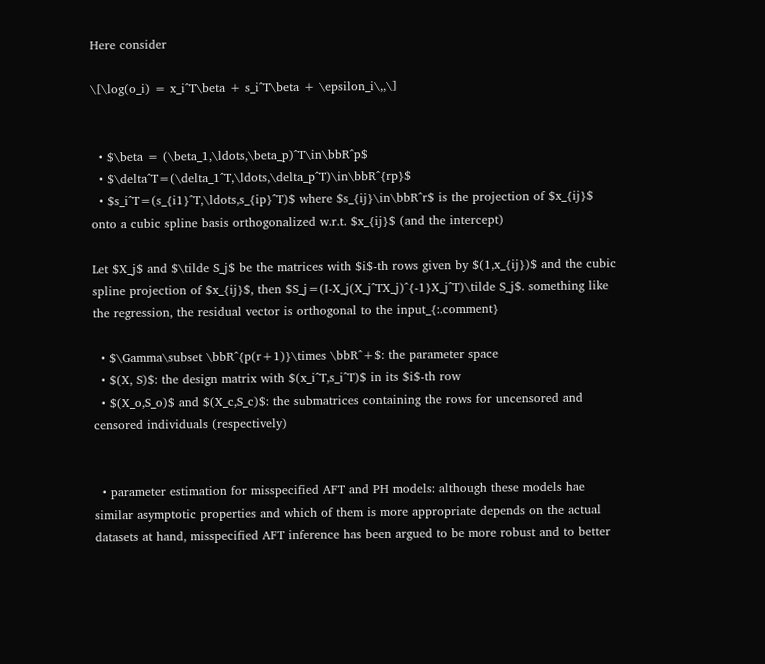Here consider

\[\log(o_i) = x_i^T\beta + s_i^T\beta + \epsilon_i\,,\]


  • $\beta = (\beta_1,\ldots,\beta_p)^T\in\bbR^p$
  • $\delta^T=(\delta_1^T,\ldots,\delta_p^T)\in\bbR^{rp}$
  • $s_i^T=(s_{i1}^T,\ldots,s_{ip}^T)$ where $s_{ij}\in\bbR^r$ is the projection of $x_{ij}$ onto a cubic spline basis orthogonalized w.r.t. $x_{ij}$ (and the intercept)

Let $X_j$ and $\tilde S_j$ be the matrices with $i$-th rows given by $(1,x_{ij})$ and the cubic spline projection of $x_{ij}$, then $S_j=(I-X_j(X_j^TX_j)^{-1}X_j^T)\tilde S_j$. something like the regression, the residual vector is orthogonal to the input_{:.comment}

  • $\Gamma\subset \bbR^{p(r+1)}\times \bbR^+$: the parameter space
  • $(X, S)$: the design matrix with $(x_i^T,s_i^T)$ in its $i$-th row
  • $(X_o,S_o)$ and $(X_c,S_c)$: the submatrices containing the rows for uncensored and censored individuals (respectively)


  • parameter estimation for misspecified AFT and PH models: although these models hae similar asymptotic properties and which of them is more appropriate depends on the actual datasets at hand, misspecified AFT inference has been argued to be more robust and to better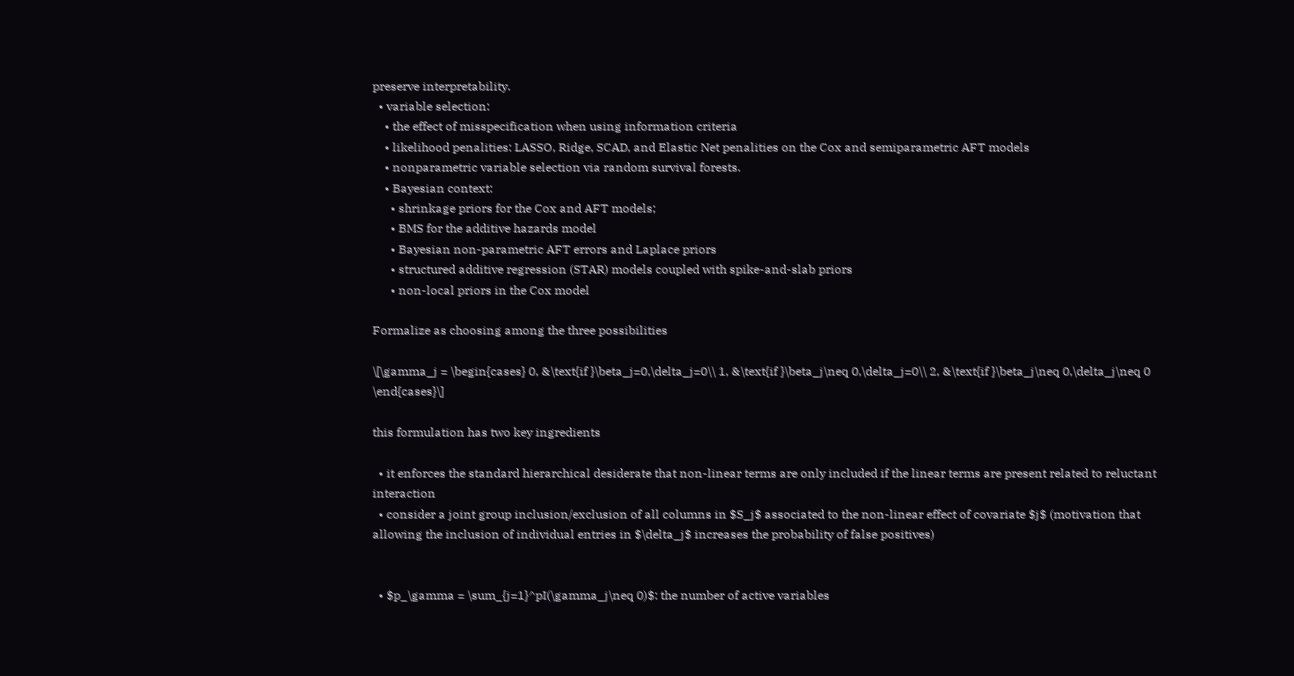preserve interpretability.
  • variable selection:
    • the effect of misspecification when using information criteria
    • likelihood penalities: LASSO, Ridge, SCAD, and Elastic Net penalities on the Cox and semiparametric AFT models
    • nonparametric variable selection via random survival forests.
    • Bayesian context:
      • shrinkage priors for the Cox and AFT models;
      • BMS for the additive hazards model
      • Bayesian non-parametric AFT errors and Laplace priors
      • structured additive regression (STAR) models coupled with spike-and-slab priors
      • non-local priors in the Cox model

Formalize as choosing among the three possibilities

\[\gamma_j = \begin{cases} 0, &\text{if }\beta_j=0,\delta_j=0\\ 1, &\text{if }\beta_j\neq 0,\delta_j=0\\ 2, &\text{if }\beta_j\neq 0,\delta_j\neq 0 \end{cases}\]

this formulation has two key ingredients

  • it enforces the standard hierarchical desiderate that non-linear terms are only included if the linear terms are present related to reluctant interaction
  • consider a joint group inclusion/exclusion of all columns in $S_j$ associated to the non-linear effect of covariate $j$ (motivation that allowing the inclusion of individual entries in $\delta_j$ increases the probability of false positives)


  • $p_\gamma = \sum_{j=1}^pI(\gamma_j\neq 0)$: the number of active variables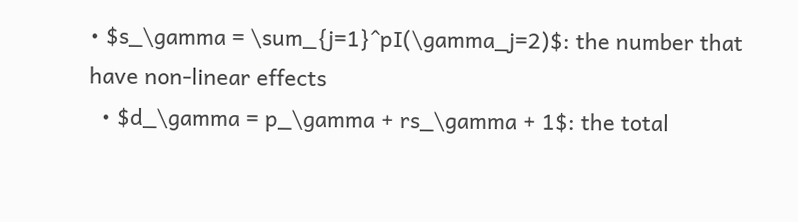• $s_\gamma = \sum_{j=1}^pI(\gamma_j=2)$: the number that have non-linear effects
  • $d_\gamma = p_\gamma + rs_\gamma + 1$: the total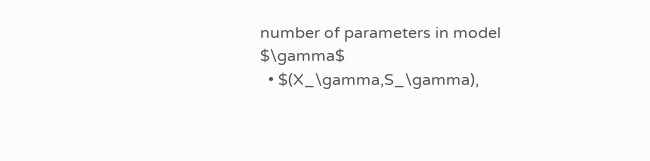number of parameters in model $\gamma$
  • $(X_\gamma,S_\gamma),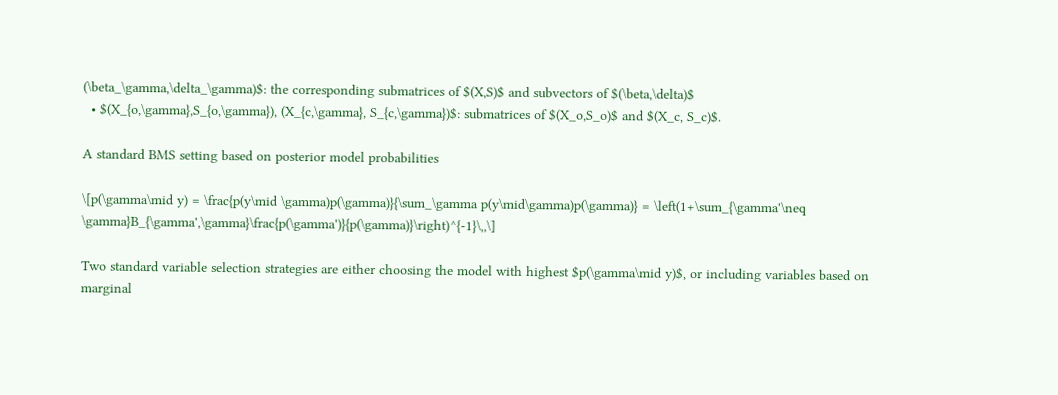(\beta_\gamma,\delta_\gamma)$: the corresponding submatrices of $(X,S)$ and subvectors of $(\beta,\delta)$
  • $(X_{o,\gamma},S_{o,\gamma}), (X_{c,\gamma}, S_{c,\gamma})$: submatrices of $(X_o,S_o)$ and $(X_c, S_c)$.

A standard BMS setting based on posterior model probabilities

\[p(\gamma\mid y) = \frac{p(y\mid \gamma)p(\gamma)}{\sum_\gamma p(y\mid\gamma)p(\gamma)} = \left(1+\sum_{\gamma'\neq \gamma}B_{\gamma',\gamma}\frac{p(\gamma')}{p(\gamma)}\right)^{-1}\,,\]

Two standard variable selection strategies are either choosing the model with highest $p(\gamma\mid y)$, or including variables based on marginal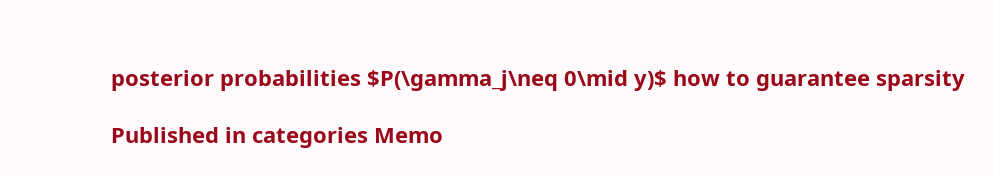posterior probabilities $P(\gamma_j\neq 0\mid y)$ how to guarantee sparsity

Published in categories Memo